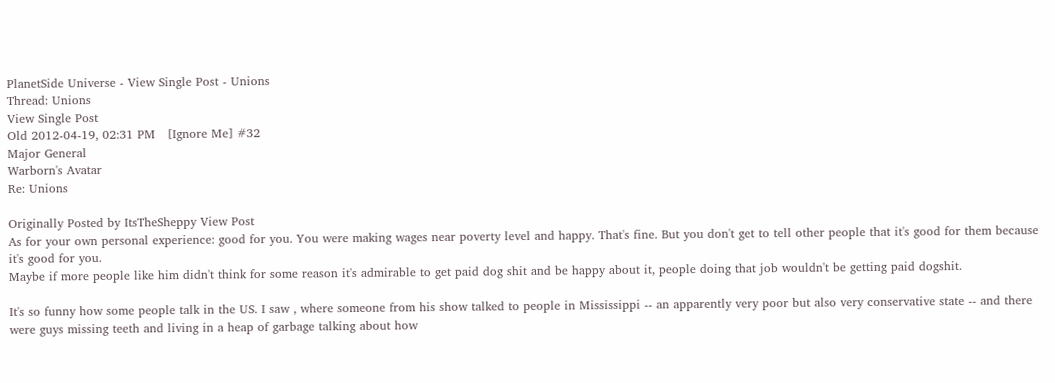PlanetSide Universe - View Single Post - Unions
Thread: Unions
View Single Post
Old 2012-04-19, 02:31 PM   [Ignore Me] #32
Major General
Warborn's Avatar
Re: Unions

Originally Posted by ItsTheSheppy View Post
As for your own personal experience: good for you. You were making wages near poverty level and happy. That's fine. But you don't get to tell other people that it's good for them because it's good for you.
Maybe if more people like him didn't think for some reason it's admirable to get paid dog shit and be happy about it, people doing that job wouldn't be getting paid dogshit.

It's so funny how some people talk in the US. I saw , where someone from his show talked to people in Mississippi -- an apparently very poor but also very conservative state -- and there were guys missing teeth and living in a heap of garbage talking about how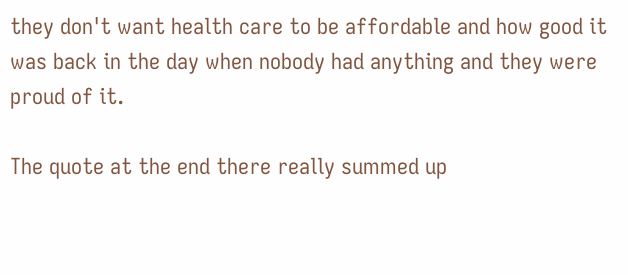they don't want health care to be affordable and how good it was back in the day when nobody had anything and they were proud of it.

The quote at the end there really summed up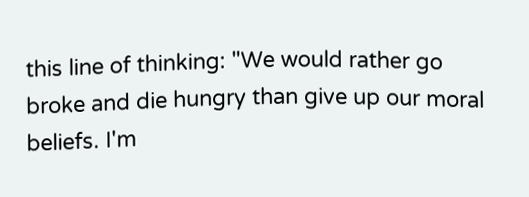this line of thinking: "We would rather go broke and die hungry than give up our moral beliefs. I'm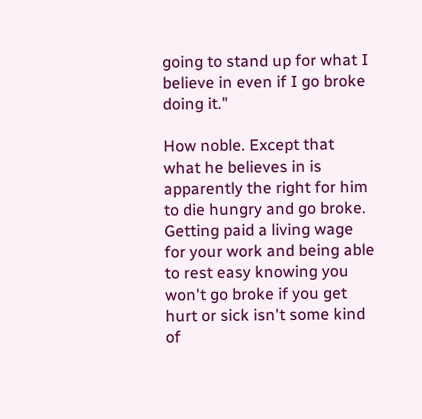going to stand up for what I believe in even if I go broke doing it."

How noble. Except that what he believes in is apparently the right for him to die hungry and go broke. Getting paid a living wage for your work and being able to rest easy knowing you won't go broke if you get hurt or sick isn't some kind of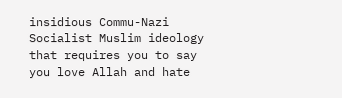insidious Commu-Nazi Socialist Muslim ideology that requires you to say you love Allah and hate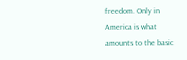freedom. Only in America is what amounts to the basic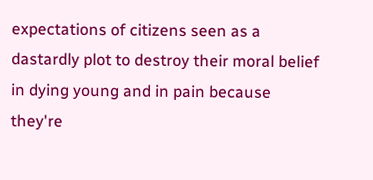expectations of citizens seen as a dastardly plot to destroy their moral belief in dying young and in pain because they're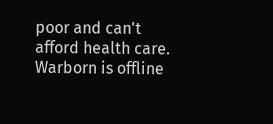poor and can't afford health care.
Warborn is offline